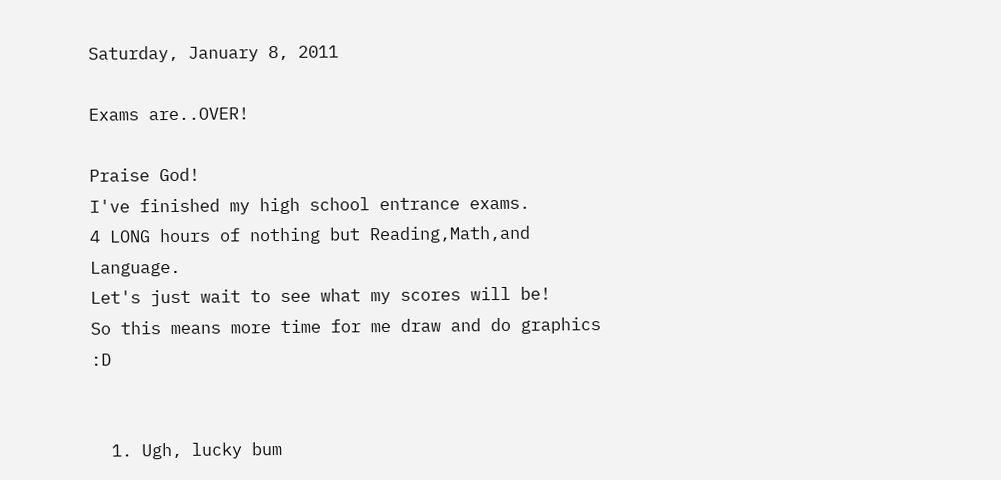Saturday, January 8, 2011

Exams are..OVER!

Praise God!
I've finished my high school entrance exams.
4 LONG hours of nothing but Reading,Math,and Language.
Let's just wait to see what my scores will be!
So this means more time for me draw and do graphics :D


  1. Ugh, lucky bum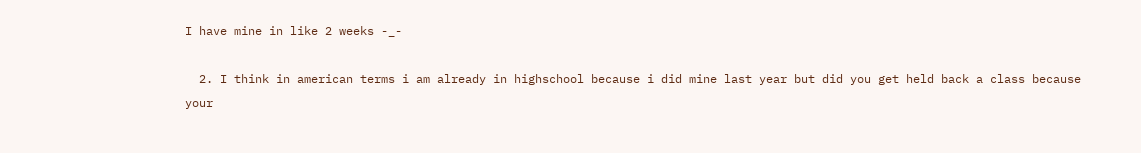I have mine in like 2 weeks -_-

  2. I think in american terms i am already in highschool because i did mine last year but did you get held back a class because your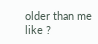older than me like ?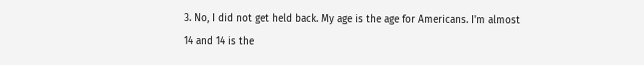3. No, I did not get held back. My age is the age for Americans. I'm almost 14 and 14 is the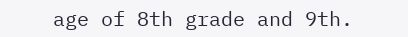age of 8th grade and 9th.